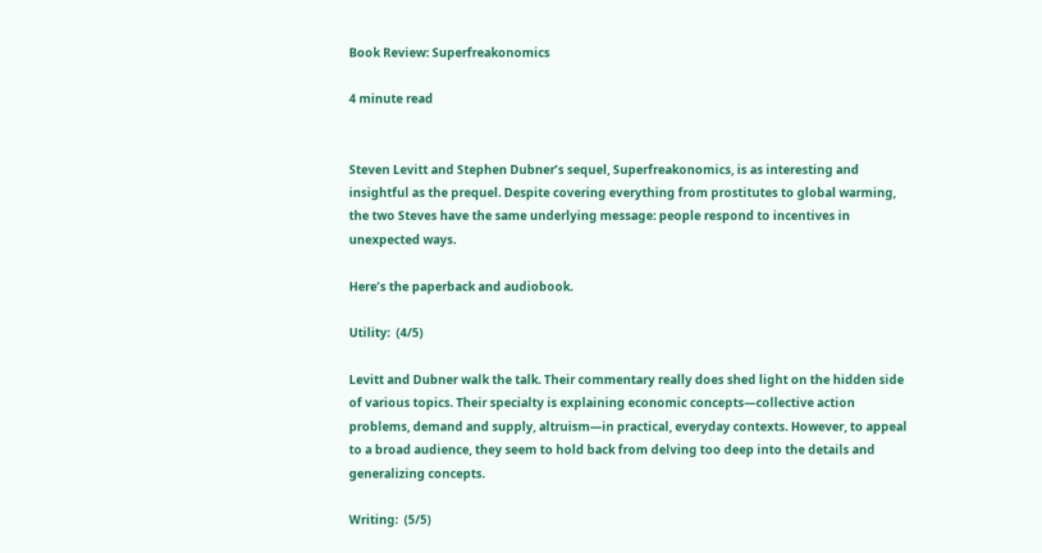Book Review: Superfreakonomics

4 minute read


Steven Levitt and Stephen Dubner’s sequel, Superfreakonomics, is as interesting and insightful as the prequel. Despite covering everything from prostitutes to global warming, the two Steves have the same underlying message: people respond to incentives in unexpected ways.

Here’s the paperback and audiobook.

Utility:  (4/5)

Levitt and Dubner walk the talk. Their commentary really does shed light on the hidden side of various topics. Their specialty is explaining economic concepts—collective action problems, demand and supply, altruism—in practical, everyday contexts. However, to appeal to a broad audience, they seem to hold back from delving too deep into the details and generalizing concepts.

Writing:  (5/5)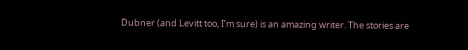Dubner (and Levitt too, I’m sure) is an amazing writer. The stories are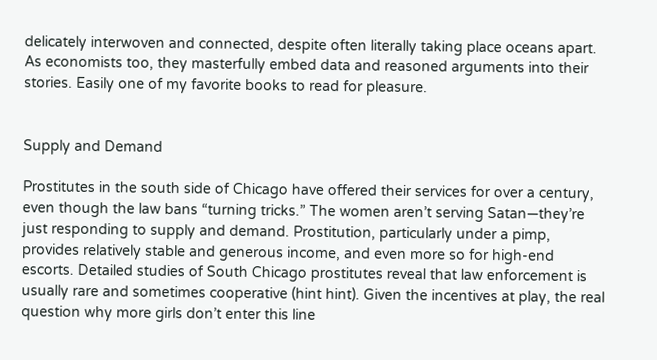delicately interwoven and connected, despite often literally taking place oceans apart. As economists too, they masterfully embed data and reasoned arguments into their stories. Easily one of my favorite books to read for pleasure.


Supply and Demand

Prostitutes in the south side of Chicago have offered their services for over a century, even though the law bans “turning tricks.” The women aren’t serving Satan—they’re just responding to supply and demand. Prostitution, particularly under a pimp, provides relatively stable and generous income, and even more so for high-end escorts. Detailed studies of South Chicago prostitutes reveal that law enforcement is usually rare and sometimes cooperative (hint hint). Given the incentives at play, the real question why more girls don’t enter this line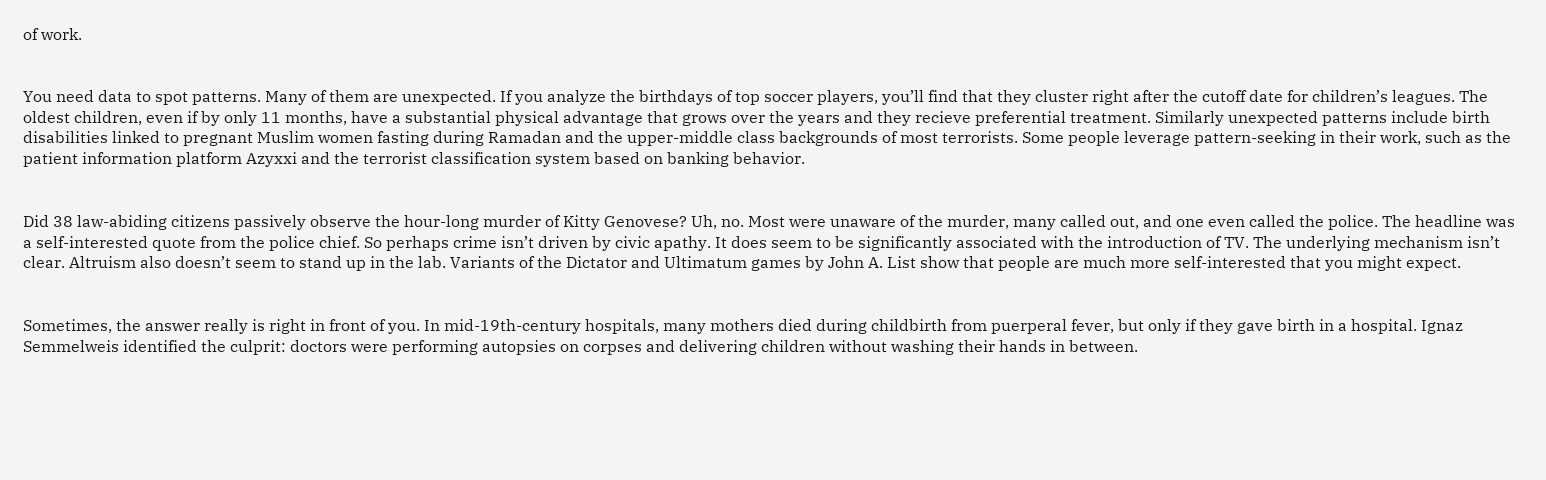of work.


You need data to spot patterns. Many of them are unexpected. If you analyze the birthdays of top soccer players, you’ll find that they cluster right after the cutoff date for children’s leagues. The oldest children, even if by only 11 months, have a substantial physical advantage that grows over the years and they recieve preferential treatment. Similarly unexpected patterns include birth disabilities linked to pregnant Muslim women fasting during Ramadan and the upper-middle class backgrounds of most terrorists. Some people leverage pattern-seeking in their work, such as the patient information platform Azyxxi and the terrorist classification system based on banking behavior.


Did 38 law-abiding citizens passively observe the hour-long murder of Kitty Genovese? Uh, no. Most were unaware of the murder, many called out, and one even called the police. The headline was a self-interested quote from the police chief. So perhaps crime isn’t driven by civic apathy. It does seem to be significantly associated with the introduction of TV. The underlying mechanism isn’t clear. Altruism also doesn’t seem to stand up in the lab. Variants of the Dictator and Ultimatum games by John A. List show that people are much more self-interested that you might expect.


Sometimes, the answer really is right in front of you. In mid-19th-century hospitals, many mothers died during childbirth from puerperal fever, but only if they gave birth in a hospital. Ignaz Semmelweis identified the culprit: doctors were performing autopsies on corpses and delivering children without washing their hands in between.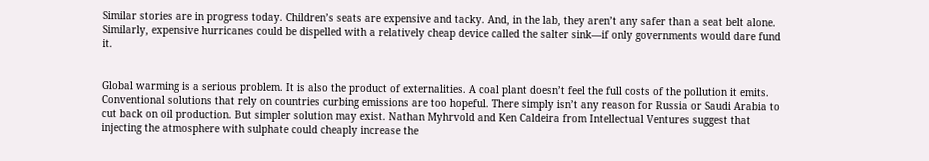Similar stories are in progress today. Children’s seats are expensive and tacky. And, in the lab, they aren’t any safer than a seat belt alone. Similarly, expensive hurricanes could be dispelled with a relatively cheap device called the salter sink—if only governments would dare fund it.


Global warming is a serious problem. It is also the product of externalities. A coal plant doesn’t feel the full costs of the pollution it emits. Conventional solutions that rely on countries curbing emissions are too hopeful. There simply isn’t any reason for Russia or Saudi Arabia to cut back on oil production. But simpler solution may exist. Nathan Myhrvold and Ken Caldeira from Intellectual Ventures suggest that injecting the atmosphere with sulphate could cheaply increase the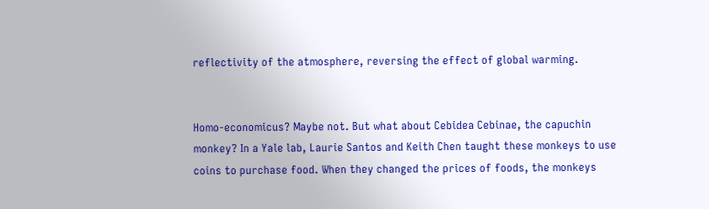reflectivity of the atmosphere, reversing the effect of global warming.


Homo-economicus? Maybe not. But what about Cebidea Cebinae, the capuchin monkey? In a Yale lab, Laurie Santos and Keith Chen taught these monkeys to use coins to purchase food. When they changed the prices of foods, the monkeys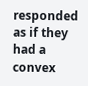responded as if they had a convex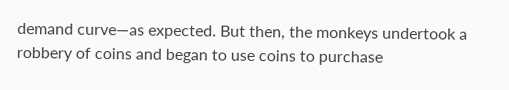demand curve—as expected. But then, the monkeys undertook a robbery of coins and began to use coins to purchase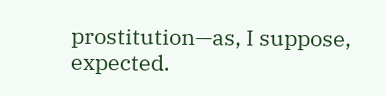prostitution—as, I suppose, expected.